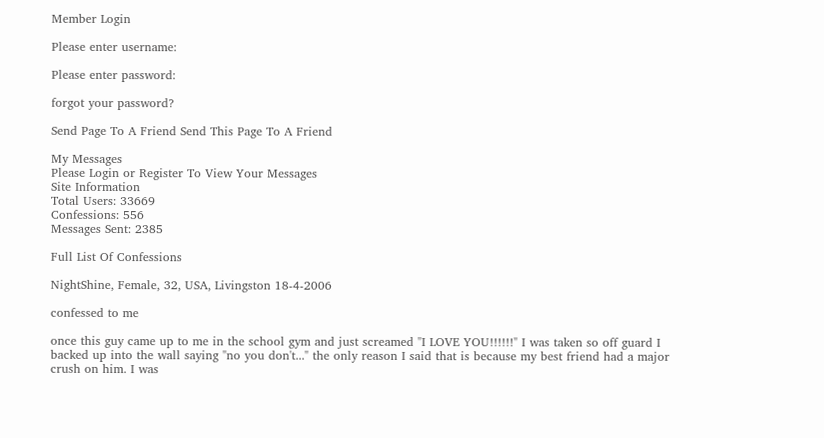Member Login

Please enter username:

Please enter password:

forgot your password?

Send Page To A Friend Send This Page To A Friend

My Messages
Please Login or Register To View Your Messages
Site Information
Total Users: 33669
Confessions: 556
Messages Sent: 2385

Full List Of Confessions

NightShine, Female, 32, USA, Livingston 18-4-2006

confessed to me

once this guy came up to me in the school gym and just screamed "I LOVE YOU!!!!!!" I was taken so off guard I backed up into the wall saying "no you don't..." the only reason I said that is because my best friend had a major crush on him. I was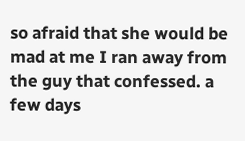so afraid that she would be mad at me I ran away from the guy that confessed. a few days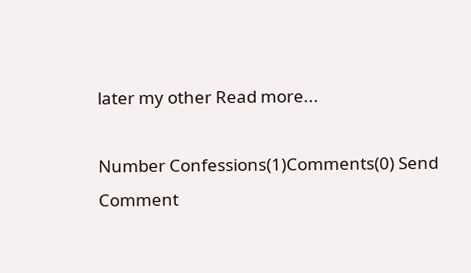later my other Read more...

Number Confessions(1)Comments(0) Send Comment